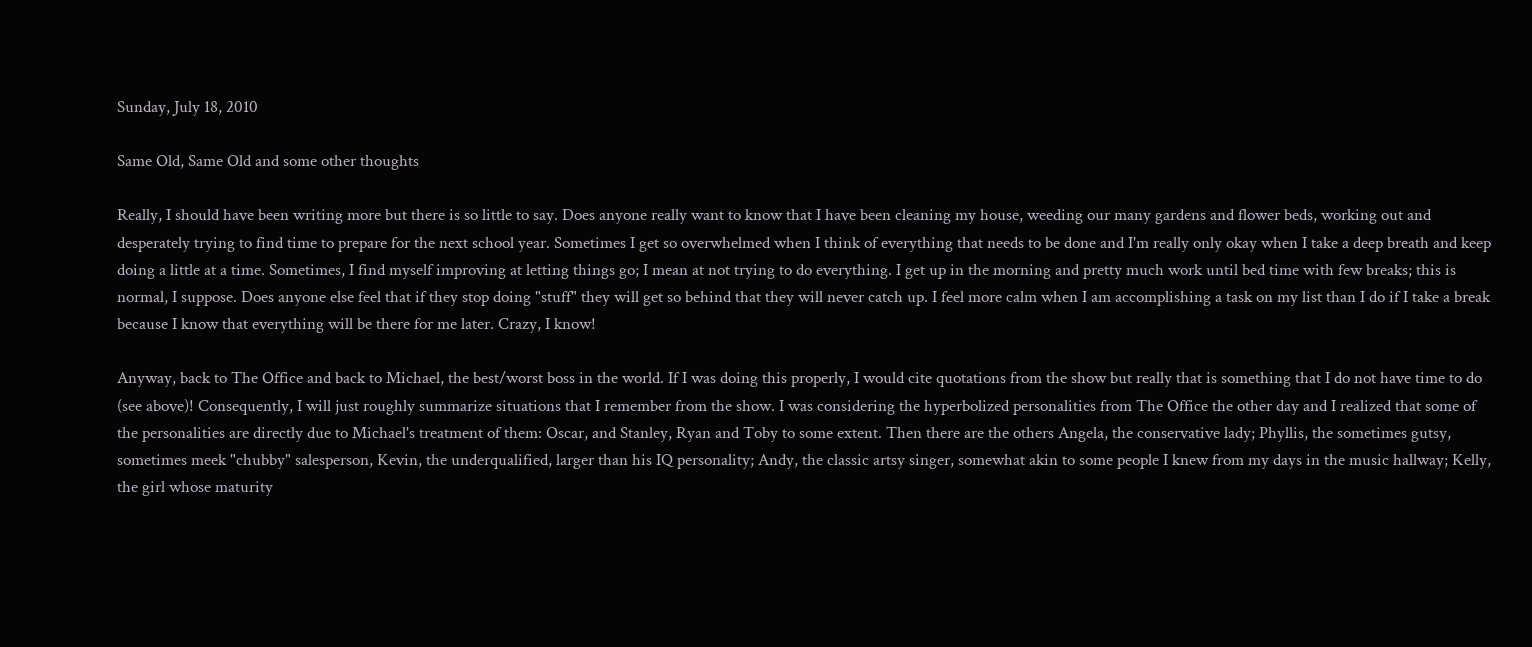Sunday, July 18, 2010

Same Old, Same Old and some other thoughts

Really, I should have been writing more but there is so little to say. Does anyone really want to know that I have been cleaning my house, weeding our many gardens and flower beds, working out and desperately trying to find time to prepare for the next school year. Sometimes I get so overwhelmed when I think of everything that needs to be done and I'm really only okay when I take a deep breath and keep doing a little at a time. Sometimes, I find myself improving at letting things go; I mean at not trying to do everything. I get up in the morning and pretty much work until bed time with few breaks; this is normal, I suppose. Does anyone else feel that if they stop doing "stuff" they will get so behind that they will never catch up. I feel more calm when I am accomplishing a task on my list than I do if I take a break because I know that everything will be there for me later. Crazy, I know!

Anyway, back to The Office and back to Michael, the best/worst boss in the world. If I was doing this properly, I would cite quotations from the show but really that is something that I do not have time to do (see above)! Consequently, I will just roughly summarize situations that I remember from the show. I was considering the hyperbolized personalities from The Office the other day and I realized that some of the personalities are directly due to Michael's treatment of them: Oscar, and Stanley, Ryan and Toby to some extent. Then there are the others Angela, the conservative lady; Phyllis, the sometimes gutsy, sometimes meek "chubby" salesperson, Kevin, the underqualified, larger than his IQ personality; Andy, the classic artsy singer, somewhat akin to some people I knew from my days in the music hallway; Kelly, the girl whose maturity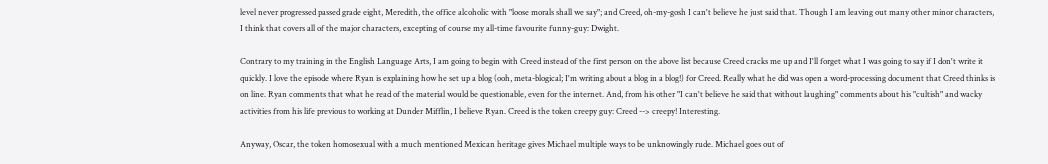level never progressed passed grade eight, Meredith, the office alcoholic with "loose morals shall we say"; and Creed, oh-my-gosh I can't believe he just said that. Though I am leaving out many other minor characters, I think that covers all of the major characters, excepting of course my all-time favourite funny-guy: Dwight.

Contrary to my training in the English Language Arts, I am going to begin with Creed instead of the first person on the above list because Creed cracks me up and I'll forget what I was going to say if I don't write it quickly. I love the episode where Ryan is explaining how he set up a blog (ooh, meta-blogical; I'm writing about a blog in a blog!) for Creed. Really what he did was open a word-processing document that Creed thinks is on line. Ryan comments that what he read of the material would be questionable, even for the internet. And, from his other "I can't believe he said that without laughing" comments about his "cultish" and wacky activities from his life previous to working at Dunder Mifflin, I believe Ryan. Creed is the token creepy guy: Creed --> creepy! Interesting.

Anyway, Oscar, the token homosexual with a much mentioned Mexican heritage gives Michael multiple ways to be unknowingly rude. Michael goes out of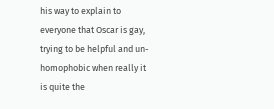his way to explain to everyone that Oscar is gay, trying to be helpful and un-homophobic when really it is quite the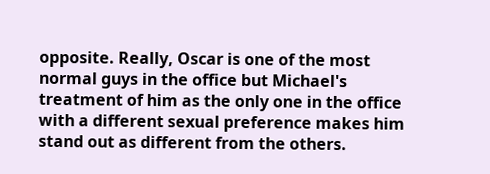opposite. Really, Oscar is one of the most normal guys in the office but Michael's treatment of him as the only one in the office with a different sexual preference makes him stand out as different from the others.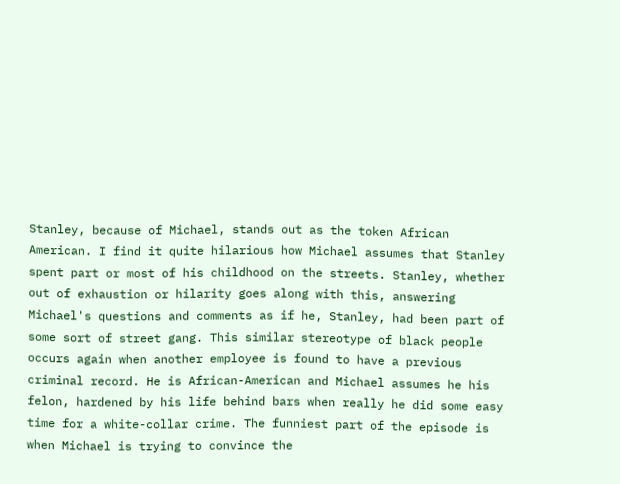Stanley, because of Michael, stands out as the token African American. I find it quite hilarious how Michael assumes that Stanley spent part or most of his childhood on the streets. Stanley, whether out of exhaustion or hilarity goes along with this, answering Michael's questions and comments as if he, Stanley, had been part of some sort of street gang. This similar stereotype of black people occurs again when another employee is found to have a previous criminal record. He is African-American and Michael assumes he his felon, hardened by his life behind bars when really he did some easy time for a white-collar crime. The funniest part of the episode is when Michael is trying to convince the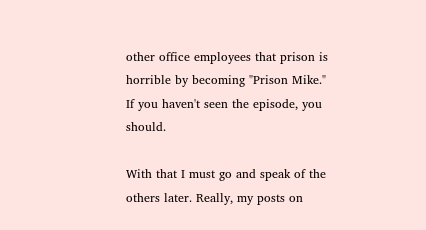other office employees that prison is horrible by becoming "Prison Mike." If you haven't seen the episode, you should.

With that I must go and speak of the others later. Really, my posts on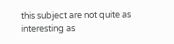this subject are not quite as interesting as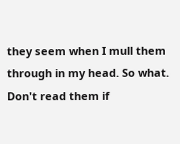they seem when I mull them through in my head. So what. Don't read them if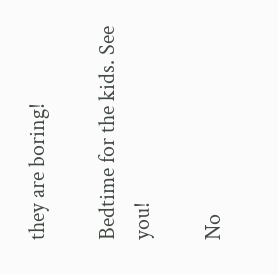they are boring!

Bedtime for the kids. See you!

No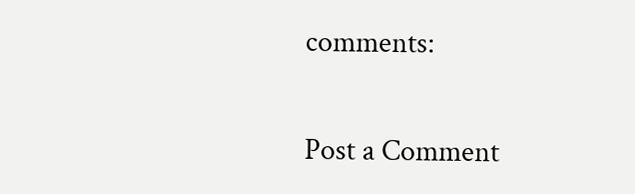comments:

Post a Comment